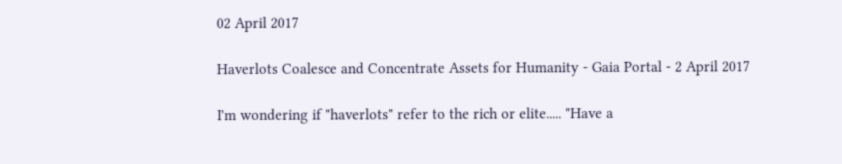02 April 2017

Haverlots Coalesce and Concentrate Assets for Humanity - Gaia Portal - 2 April 2017

I'm wondering if "haverlots" refer to the rich or elite..... "Have a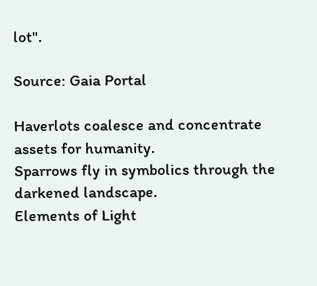lot".

Source: Gaia Portal

Haverlots coalesce and concentrate assets for humanity.
Sparrows fly in symbolics through the darkened landscape.
Elements of Light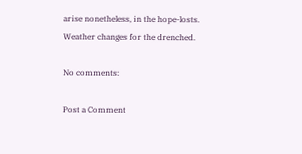arise nonetheless, in the hope-losts.
Weather changes for the drenched.

No comments:

Post a Comment